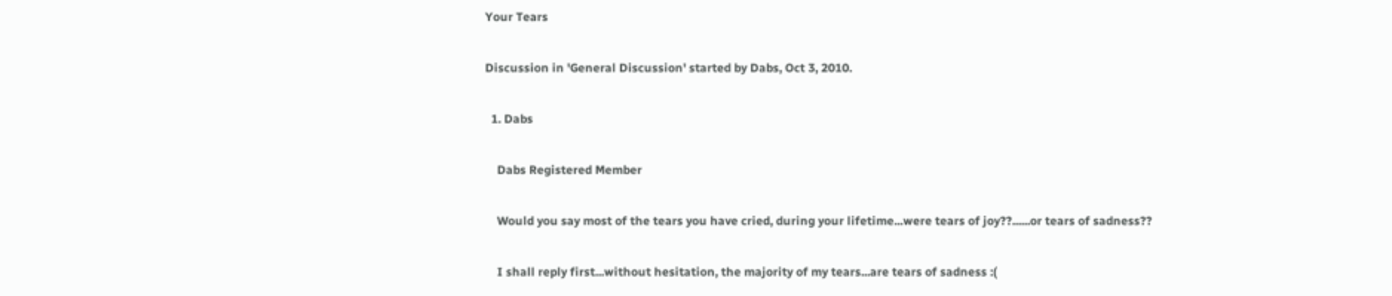Your Tears

Discussion in 'General Discussion' started by Dabs, Oct 3, 2010.

  1. Dabs

    Dabs Registered Member

    Would you say most of the tears you have cried, during your lifetime...were tears of joy??......or tears of sadness??

    I shall reply first...without hesitation, the majority of my tears...are tears of sadness :(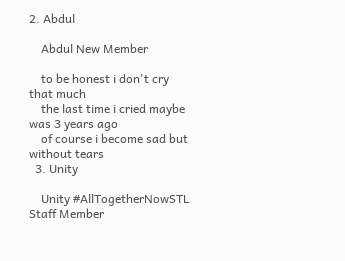2. Abdul

    Abdul New Member

    to be honest i don't cry that much
    the last time i cried maybe was 3 years ago
    of course i become sad but without tears
  3. Unity

    Unity #AllTogetherNowSTL Staff Member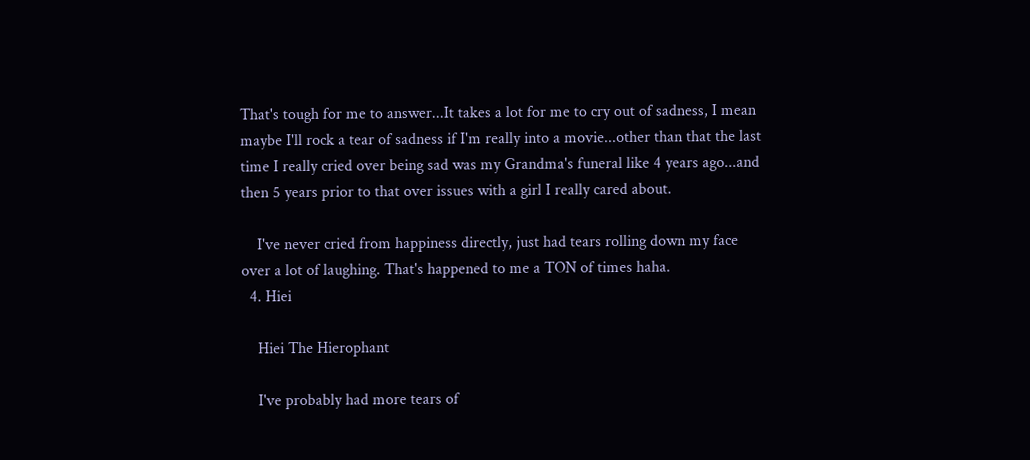That's tough for me to answer...It takes a lot for me to cry out of sadness, I mean maybe I'll rock a tear of sadness if I'm really into a movie...other than that the last time I really cried over being sad was my Grandma's funeral like 4 years ago...and then 5 years prior to that over issues with a girl I really cared about.

    I've never cried from happiness directly, just had tears rolling down my face over a lot of laughing. That's happened to me a TON of times haha.
  4. Hiei

    Hiei The Hierophant

    I've probably had more tears of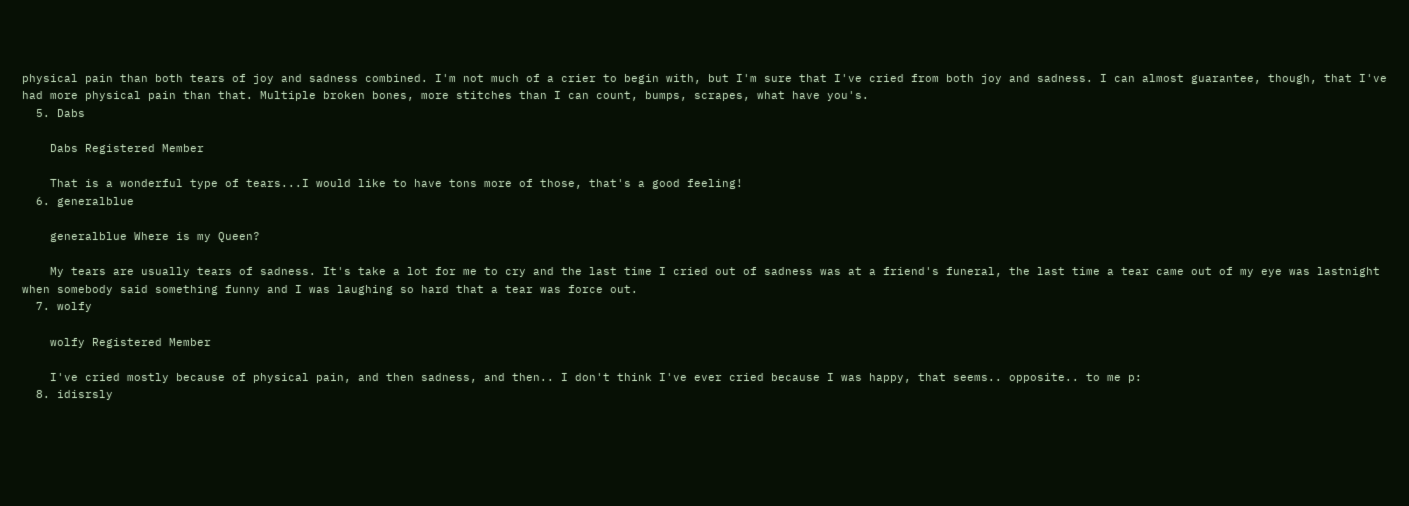physical pain than both tears of joy and sadness combined. I'm not much of a crier to begin with, but I'm sure that I've cried from both joy and sadness. I can almost guarantee, though, that I've had more physical pain than that. Multiple broken bones, more stitches than I can count, bumps, scrapes, what have you's.
  5. Dabs

    Dabs Registered Member

    That is a wonderful type of tears...I would like to have tons more of those, that's a good feeling!
  6. generalblue

    generalblue Where is my Queen?

    My tears are usually tears of sadness. It's take a lot for me to cry and the last time I cried out of sadness was at a friend's funeral, the last time a tear came out of my eye was lastnight when somebody said something funny and I was laughing so hard that a tear was force out.
  7. wolfy

    wolfy Registered Member

    I've cried mostly because of physical pain, and then sadness, and then.. I don't think I've ever cried because I was happy, that seems.. opposite.. to me p:
  8. idisrsly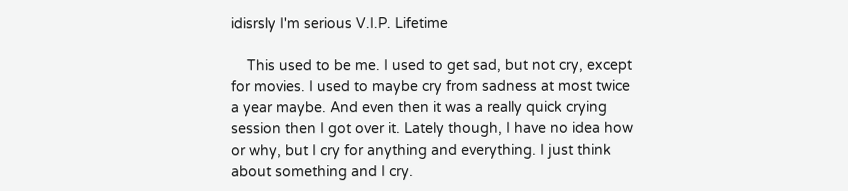idisrsly I'm serious V.I.P. Lifetime

    This used to be me. I used to get sad, but not cry, except for movies. I used to maybe cry from sadness at most twice a year maybe. And even then it was a really quick crying session then I got over it. Lately though, I have no idea how or why, but I cry for anything and everything. I just think about something and I cry.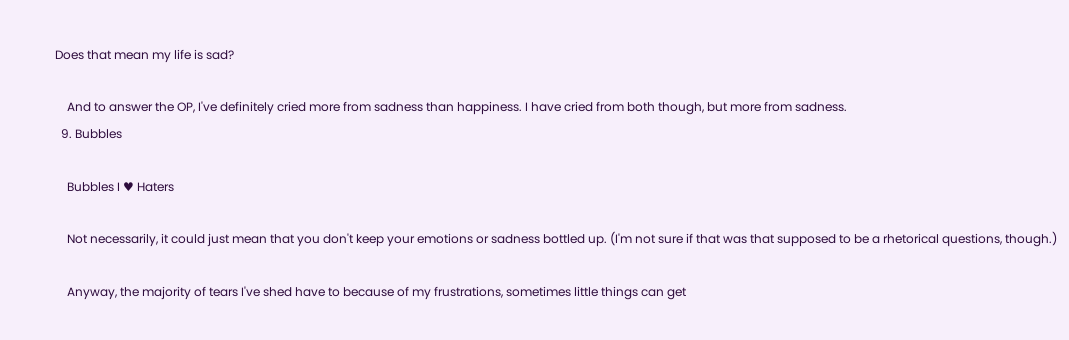Does that mean my life is sad?

    And to answer the OP, I've definitely cried more from sadness than happiness. I have cried from both though, but more from sadness.
  9. Bubbles

    Bubbles I ♥ Haters

    Not necessarily, it could just mean that you don't keep your emotions or sadness bottled up. (I'm not sure if that was that supposed to be a rhetorical questions, though.)

    Anyway, the majority of tears I've shed have to because of my frustrations, sometimes little things can get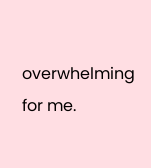overwhelming for me.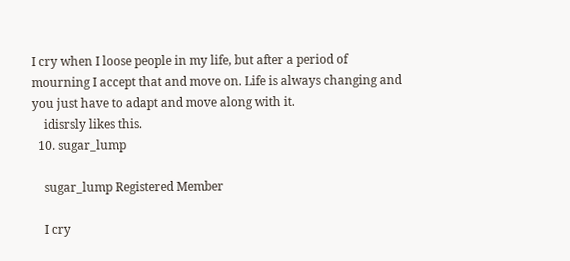I cry when I loose people in my life, but after a period of mourning I accept that and move on. Life is always changing and you just have to adapt and move along with it.
    idisrsly likes this.
  10. sugar_lump

    sugar_lump Registered Member

    I cry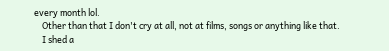every month lol.
    Other than that I don't cry at all, not at films, songs or anything like that.
    I shed a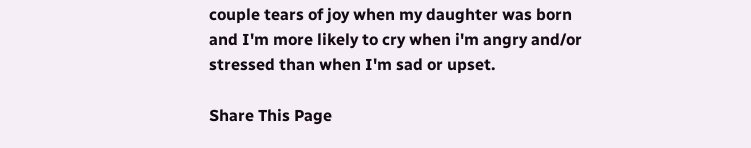couple tears of joy when my daughter was born and I'm more likely to cry when i'm angry and/or stressed than when I'm sad or upset.

Share This Page